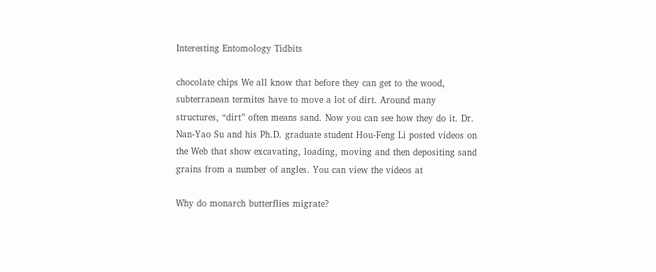Interesting Entomology Tidbits

chocolate chips We all know that before they can get to the wood, subterranean termites have to move a lot of dirt. Around many structures, “dirt” often means sand. Now you can see how they do it. Dr. Nan-Yao Su and his Ph.D. graduate student Hou-Feng Li posted videos on the Web that show excavating, loading, moving and then depositing sand grains from a number of angles. You can view the videos at

Why do monarch butterflies migrate?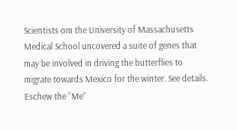Scientists om the University of Massachusetts Medical School uncovered a suite of genes that may be involved in driving the butterflies to migrate towards Mexico for the winter. See details.
Eschew the “Me”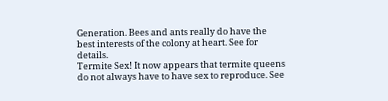Generation. Bees and ants really do have the best interests of the colony at heart. See for details.
Termite Sex! It now appears that termite queens do not always have to have sex to reproduce. See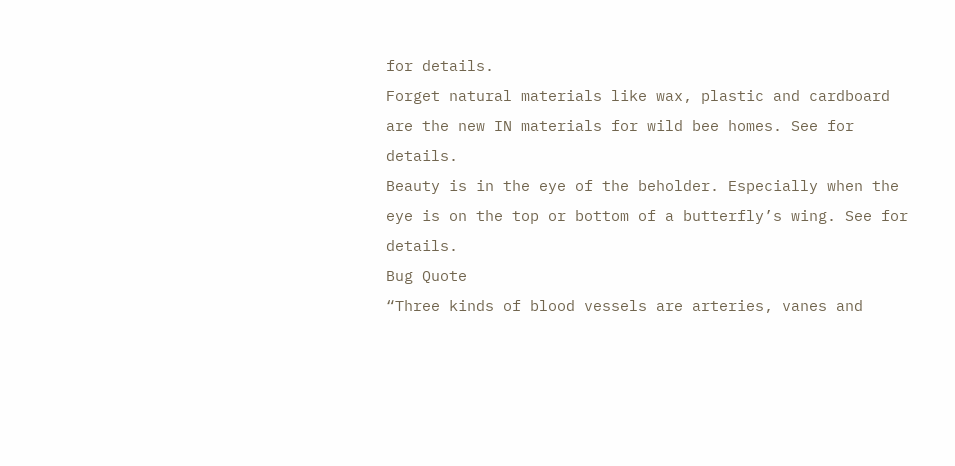for details.
Forget natural materials like wax, plastic and cardboard are the new IN materials for wild bee homes. See for details.
Beauty is in the eye of the beholder. Especially when the eye is on the top or bottom of a butterfly’s wing. See for details.
Bug Quote
“Three kinds of blood vessels are arteries, vanes and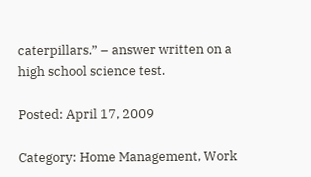caterpillars.” – answer written on a high school science test.

Posted: April 17, 2009

Category: Home Management, Work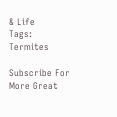& Life
Tags: Termites

Subscribe For More Great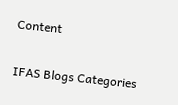Content

IFAS Blogs Categories